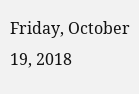Friday, October 19, 2018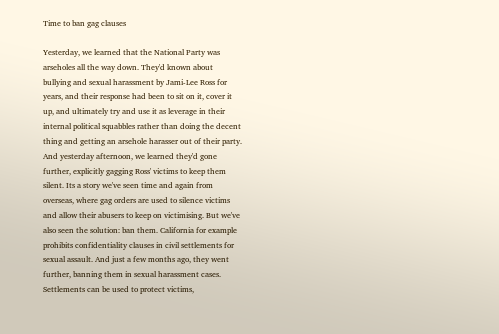Time to ban gag clauses

Yesterday, we learned that the National Party was arseholes all the way down. They'd known about bullying and sexual harassment by Jami-Lee Ross for years, and their response had been to sit on it, cover it up, and ultimately try and use it as leverage in their internal political squabbles rather than doing the decent thing and getting an arsehole harasser out of their party. And yesterday afternoon, we learned they'd gone further, explicitly gagging Ross' victims to keep them silent. Its a story we've seen time and again from overseas, where gag orders are used to silence victims and allow their abusers to keep on victimising. But we've also seen the solution: ban them. California for example prohibits confidentiality clauses in civil settlements for sexual assault. And just a few months ago, they went further, banning them in sexual harassment cases. Settlements can be used to protect victims,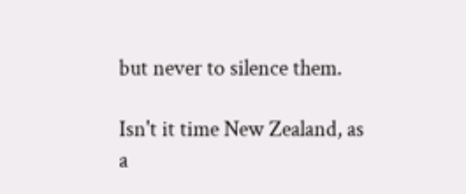but never to silence them.

Isn't it time New Zealand, as a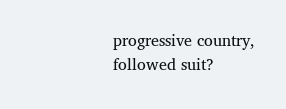progressive country, followed suit?